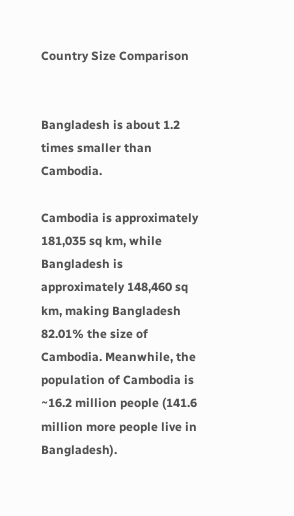Country Size Comparison


Bangladesh is about 1.2 times smaller than Cambodia.

Cambodia is approximately 181,035 sq km, while Bangladesh is approximately 148,460 sq km, making Bangladesh 82.01% the size of Cambodia. Meanwhile, the population of Cambodia is ~16.2 million people (141.6 million more people live in Bangladesh).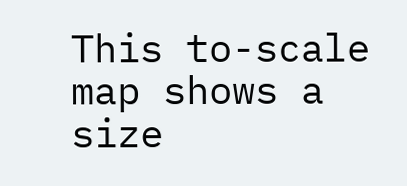This to-scale map shows a size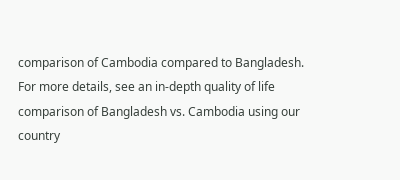comparison of Cambodia compared to Bangladesh. For more details, see an in-depth quality of life comparison of Bangladesh vs. Cambodia using our country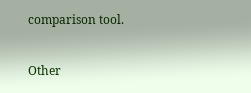comparison tool.

Other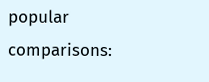popular comparisons: